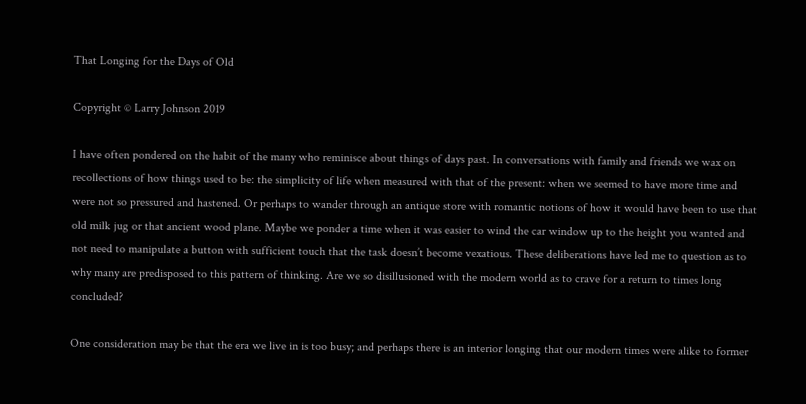That Longing for the Days of Old

Copyright © Larry Johnson 2019

I have often pondered on the habit of the many who reminisce about things of days past. In conversations with family and friends we wax on recollections of how things used to be: the simplicity of life when measured with that of the present: when we seemed to have more time and were not so pressured and hastened. Or perhaps to wander through an antique store with romantic notions of how it would have been to use that old milk jug or that ancient wood plane. Maybe we ponder a time when it was easier to wind the car window up to the height you wanted and not need to manipulate a button with sufficient touch that the task doesn’t become vexatious. These deliberations have led me to question as to why many are predisposed to this pattern of thinking. Are we so disillusioned with the modern world as to crave for a return to times long concluded?

One consideration may be that the era we live in is too busy; and perhaps there is an interior longing that our modern times were alike to former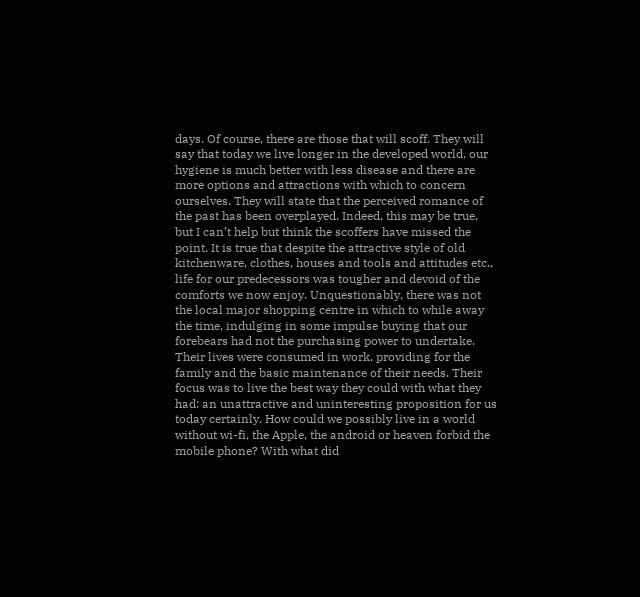days. Of course, there are those that will scoff. They will say that today we live longer in the developed world, our hygiene is much better with less disease and there are more options and attractions with which to concern ourselves. They will state that the perceived romance of the past has been overplayed. Indeed, this may be true, but I can’t help but think the scoffers have missed the point. It is true that despite the attractive style of old kitchenware, clothes, houses and tools and attitudes etc., life for our predecessors was tougher and devoid of the comforts we now enjoy. Unquestionably, there was not the local major shopping centre in which to while away the time, indulging in some impulse buying that our forebears had not the purchasing power to undertake. Their lives were consumed in work, providing for the family and the basic maintenance of their needs. Their focus was to live the best way they could with what they had: an unattractive and uninteresting proposition for us today certainly. How could we possibly live in a world without wi-fi, the Apple, the android or heaven forbid the mobile phone? With what did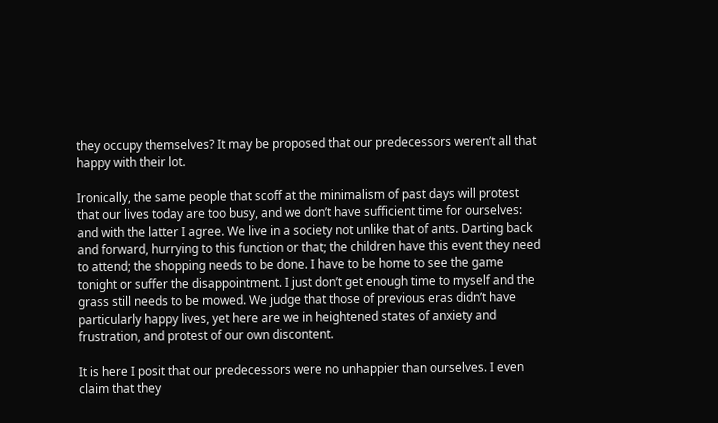they occupy themselves? It may be proposed that our predecessors weren’t all that happy with their lot.

Ironically, the same people that scoff at the minimalism of past days will protest that our lives today are too busy, and we don’t have sufficient time for ourselves: and with the latter I agree. We live in a society not unlike that of ants. Darting back and forward, hurrying to this function or that; the children have this event they need to attend; the shopping needs to be done. I have to be home to see the game tonight or suffer the disappointment. I just don’t get enough time to myself and the grass still needs to be mowed. We judge that those of previous eras didn’t have particularly happy lives, yet here are we in heightened states of anxiety and frustration, and protest of our own discontent.

It is here I posit that our predecessors were no unhappier than ourselves. I even claim that they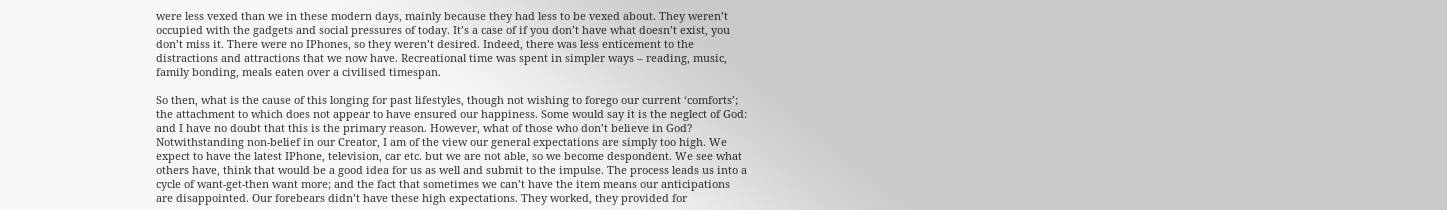were less vexed than we in these modern days, mainly because they had less to be vexed about. They weren’t occupied with the gadgets and social pressures of today. It’s a case of if you don’t have what doesn’t exist, you don’t miss it. There were no IPhones, so they weren’t desired. Indeed, there was less enticement to the distractions and attractions that we now have. Recreational time was spent in simpler ways – reading, music, family bonding, meals eaten over a civilised timespan.

So then, what is the cause of this longing for past lifestyles, though not wishing to forego our current ‘comforts’; the attachment to which does not appear to have ensured our happiness. Some would say it is the neglect of God: and I have no doubt that this is the primary reason. However, what of those who don’t believe in God? Notwithstanding non-belief in our Creator, I am of the view our general expectations are simply too high. We expect to have the latest IPhone, television, car etc. but we are not able, so we become despondent. We see what others have, think that would be a good idea for us as well and submit to the impulse. The process leads us into a cycle of want-get-then want more; and the fact that sometimes we can’t have the item means our anticipations are disappointed. Our forebears didn’t have these high expectations. They worked, they provided for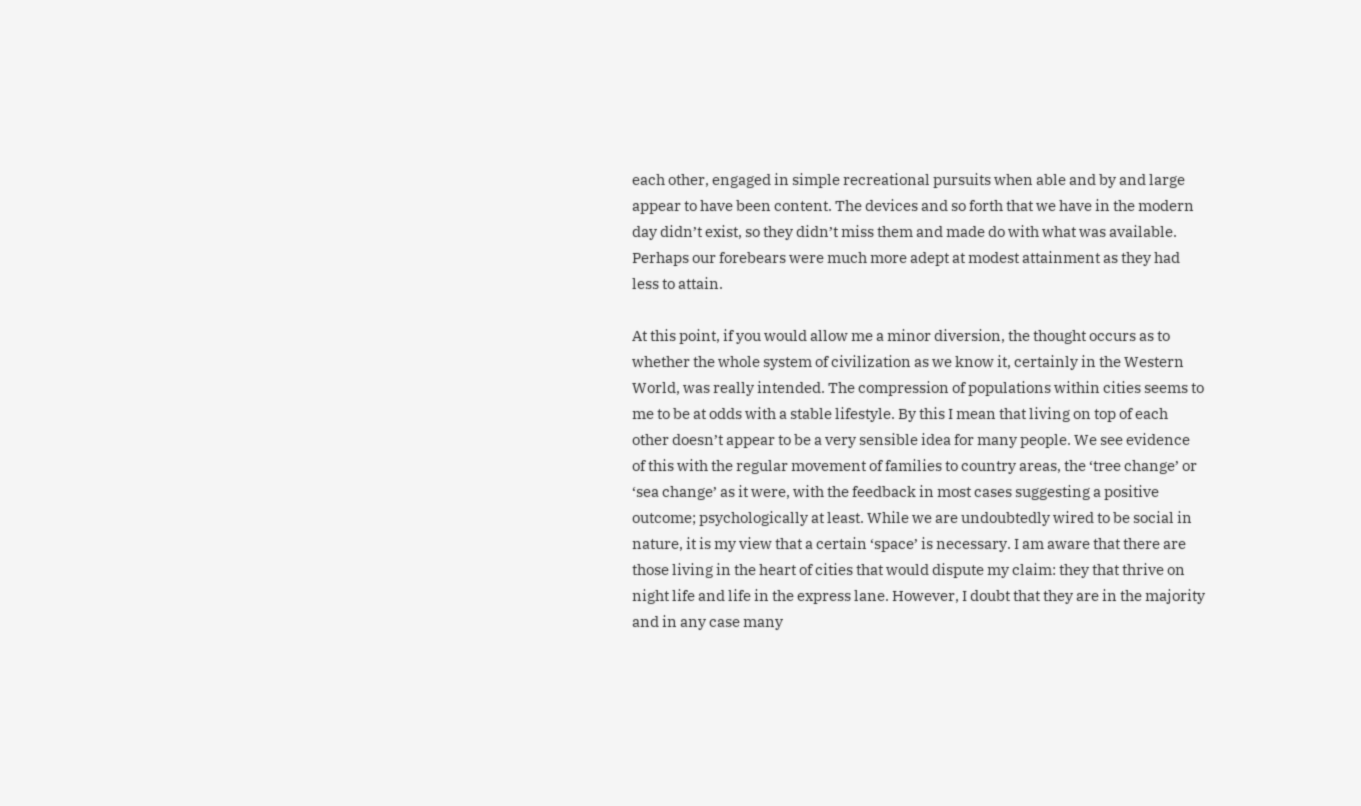each other, engaged in simple recreational pursuits when able and by and large appear to have been content. The devices and so forth that we have in the modern day didn’t exist, so they didn’t miss them and made do with what was available. Perhaps our forebears were much more adept at modest attainment as they had less to attain.

At this point, if you would allow me a minor diversion, the thought occurs as to whether the whole system of civilization as we know it, certainly in the Western World, was really intended. The compression of populations within cities seems to me to be at odds with a stable lifestyle. By this I mean that living on top of each other doesn’t appear to be a very sensible idea for many people. We see evidence of this with the regular movement of families to country areas, the ‘tree change’ or ‘sea change’ as it were, with the feedback in most cases suggesting a positive outcome; psychologically at least. While we are undoubtedly wired to be social in nature, it is my view that a certain ‘space’ is necessary. I am aware that there are those living in the heart of cities that would dispute my claim: they that thrive on night life and life in the express lane. However, I doubt that they are in the majority and in any case many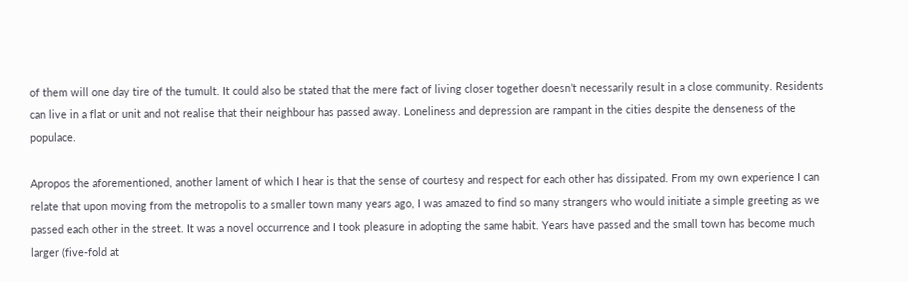of them will one day tire of the tumult. It could also be stated that the mere fact of living closer together doesn’t necessarily result in a close community. Residents can live in a flat or unit and not realise that their neighbour has passed away. Loneliness and depression are rampant in the cities despite the denseness of the populace.

Apropos the aforementioned, another lament of which I hear is that the sense of courtesy and respect for each other has dissipated. From my own experience I can relate that upon moving from the metropolis to a smaller town many years ago, I was amazed to find so many strangers who would initiate a simple greeting as we passed each other in the street. It was a novel occurrence and I took pleasure in adopting the same habit. Years have passed and the small town has become much larger (five-fold at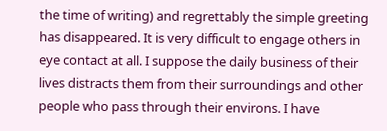the time of writing) and regrettably the simple greeting has disappeared. It is very difficult to engage others in eye contact at all. I suppose the daily business of their lives distracts them from their surroundings and other people who pass through their environs. I have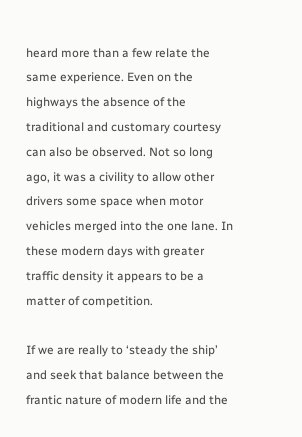heard more than a few relate the same experience. Even on the highways the absence of the traditional and customary courtesy can also be observed. Not so long ago, it was a civility to allow other drivers some space when motor vehicles merged into the one lane. In these modern days with greater traffic density it appears to be a matter of competition.

If we are really to ‘steady the ship’ and seek that balance between the frantic nature of modern life and the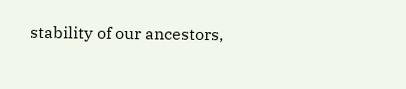stability of our ancestors,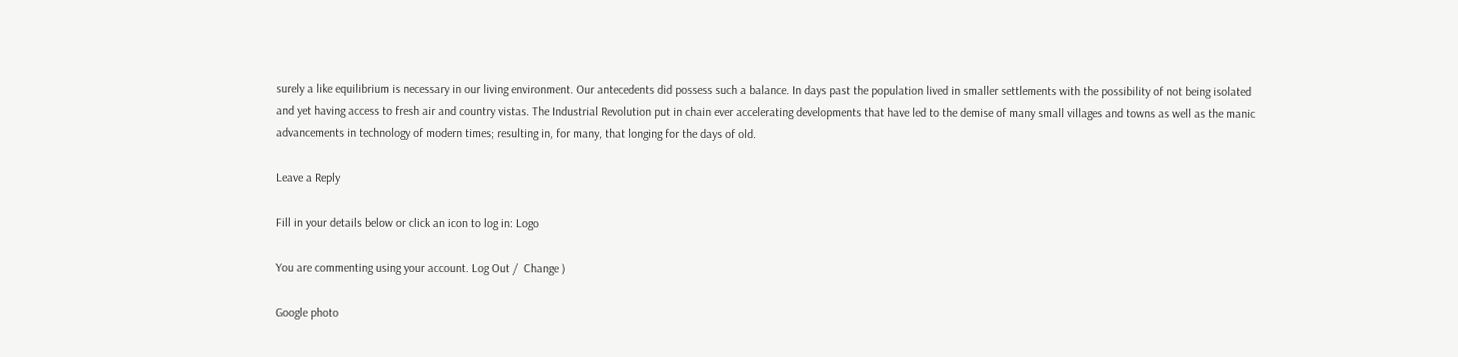surely a like equilibrium is necessary in our living environment. Our antecedents did possess such a balance. In days past the population lived in smaller settlements with the possibility of not being isolated and yet having access to fresh air and country vistas. The Industrial Revolution put in chain ever accelerating developments that have led to the demise of many small villages and towns as well as the manic advancements in technology of modern times; resulting in, for many, that longing for the days of old.

Leave a Reply

Fill in your details below or click an icon to log in: Logo

You are commenting using your account. Log Out /  Change )

Google photo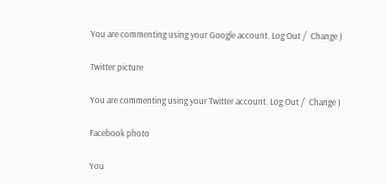You are commenting using your Google account. Log Out /  Change )

Twitter picture

You are commenting using your Twitter account. Log Out /  Change )

Facebook photo

You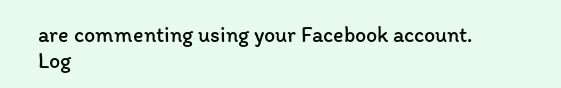are commenting using your Facebook account. Log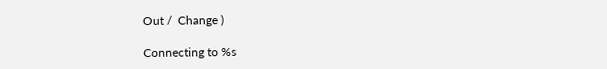Out /  Change )

Connecting to %s